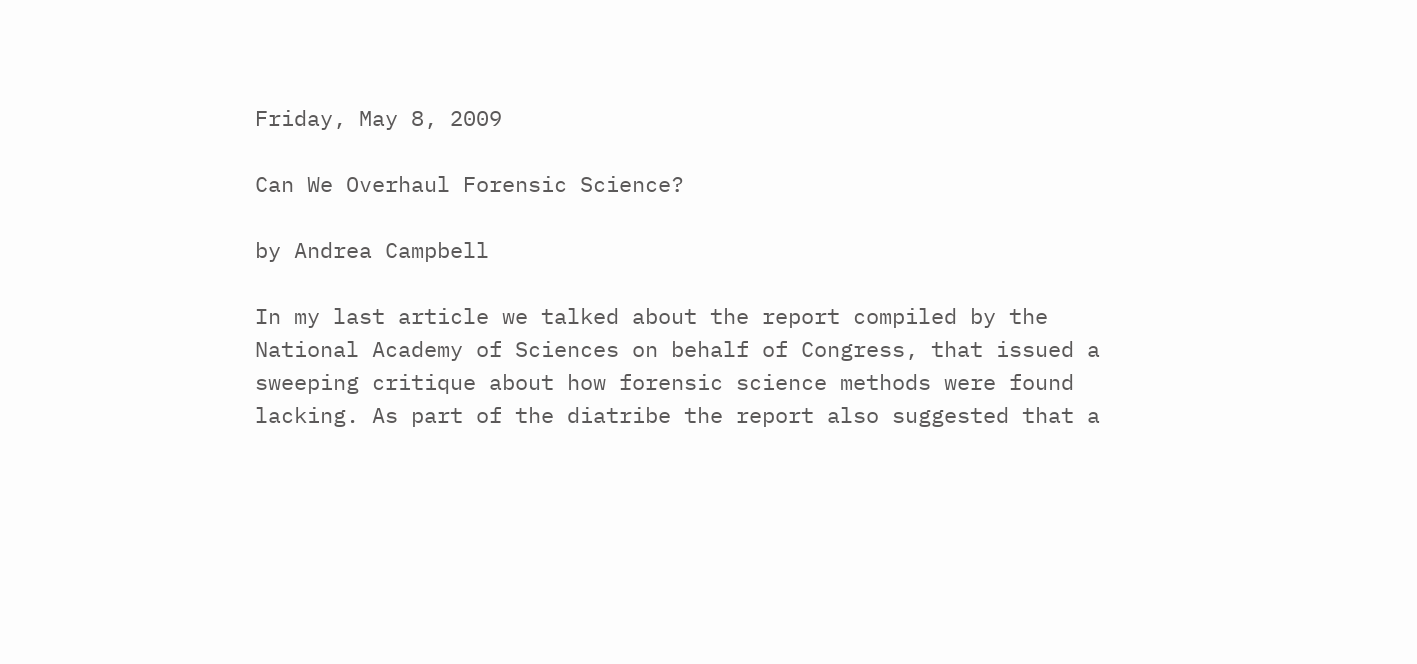Friday, May 8, 2009

Can We Overhaul Forensic Science?

by Andrea Campbell

In my last article we talked about the report compiled by the National Academy of Sciences on behalf of Congress, that issued a sweeping critique about how forensic science methods were found lacking. As part of the diatribe the report also suggested that a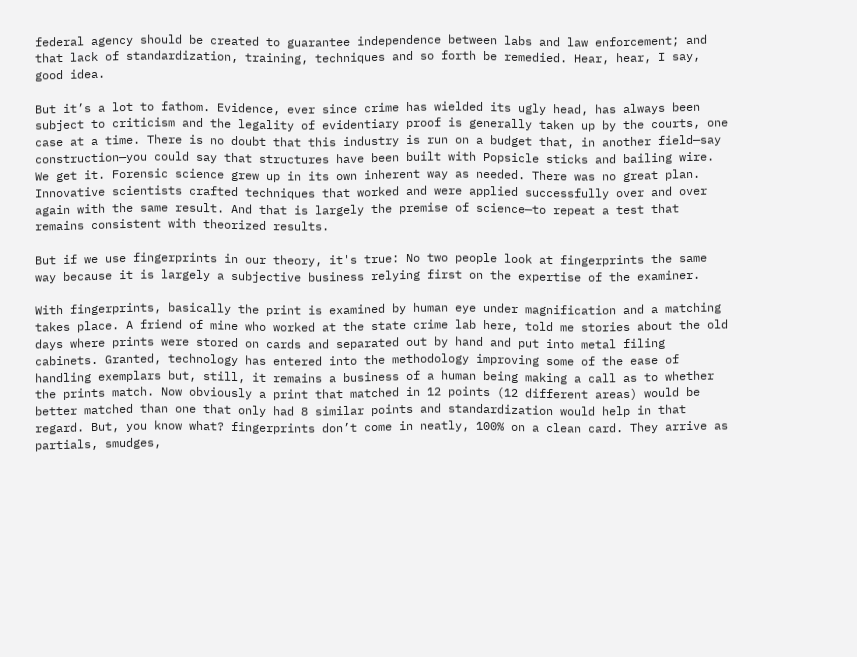federal agency should be created to guarantee independence between labs and law enforcement; and that lack of standardization, training, techniques and so forth be remedied. Hear, hear, I say, good idea.

But it’s a lot to fathom. Evidence, ever since crime has wielded its ugly head, has always been subject to criticism and the legality of evidentiary proof is generally taken up by the courts, one case at a time. There is no doubt that this industry is run on a budget that, in another field—say construction—you could say that structures have been built with Popsicle sticks and bailing wire. We get it. Forensic science grew up in its own inherent way as needed. There was no great plan. Innovative scientists crafted techniques that worked and were applied successfully over and over again with the same result. And that is largely the premise of science—to repeat a test that remains consistent with theorized results.

But if we use fingerprints in our theory, it's true: No two people look at fingerprints the same way because it is largely a subjective business relying first on the expertise of the examiner.

With fingerprints, basically the print is examined by human eye under magnification and a matching takes place. A friend of mine who worked at the state crime lab here, told me stories about the old days where prints were stored on cards and separated out by hand and put into metal filing cabinets. Granted, technology has entered into the methodology improving some of the ease of handling exemplars but, still, it remains a business of a human being making a call as to whether the prints match. Now obviously a print that matched in 12 points (12 different areas) would be better matched than one that only had 8 similar points and standardization would help in that regard. But, you know what? fingerprints don’t come in neatly, 100% on a clean card. They arrive as partials, smudges,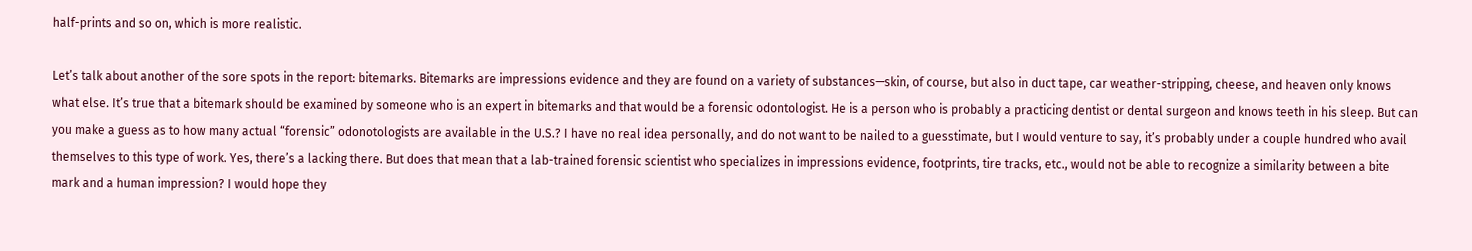half-prints and so on, which is more realistic.

Let’s talk about another of the sore spots in the report: bitemarks. Bitemarks are impressions evidence and they are found on a variety of substances—skin, of course, but also in duct tape, car weather-stripping, cheese, and heaven only knows what else. It’s true that a bitemark should be examined by someone who is an expert in bitemarks and that would be a forensic odontologist. He is a person who is probably a practicing dentist or dental surgeon and knows teeth in his sleep. But can you make a guess as to how many actual “forensic” odonotologists are available in the U.S.? I have no real idea personally, and do not want to be nailed to a guesstimate, but I would venture to say, it’s probably under a couple hundred who avail themselves to this type of work. Yes, there’s a lacking there. But does that mean that a lab-trained forensic scientist who specializes in impressions evidence, footprints, tire tracks, etc., would not be able to recognize a similarity between a bite mark and a human impression? I would hope they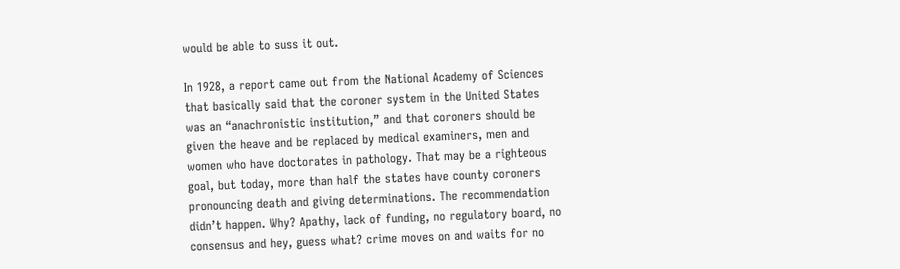would be able to suss it out.

In 1928, a report came out from the National Academy of Sciences that basically said that the coroner system in the United States was an “anachronistic institution,” and that coroners should be given the heave and be replaced by medical examiners, men and women who have doctorates in pathology. That may be a righteous goal, but today, more than half the states have county coroners pronouncing death and giving determinations. The recommendation didn’t happen. Why? Apathy, lack of funding, no regulatory board, no consensus and hey, guess what? crime moves on and waits for no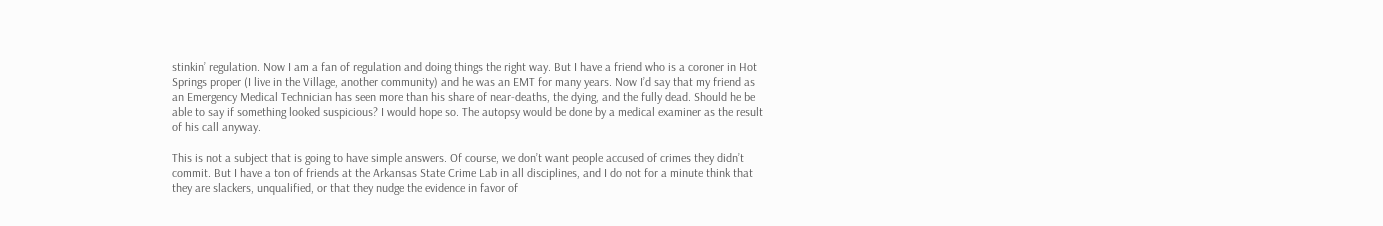stinkin’ regulation. Now I am a fan of regulation and doing things the right way. But I have a friend who is a coroner in Hot Springs proper (I live in the Village, another community) and he was an EMT for many years. Now I’d say that my friend as an Emergency Medical Technician has seen more than his share of near-deaths, the dying, and the fully dead. Should he be able to say if something looked suspicious? I would hope so. The autopsy would be done by a medical examiner as the result of his call anyway.

This is not a subject that is going to have simple answers. Of course, we don’t want people accused of crimes they didn’t commit. But I have a ton of friends at the Arkansas State Crime Lab in all disciplines, and I do not for a minute think that they are slackers, unqualified, or that they nudge the evidence in favor of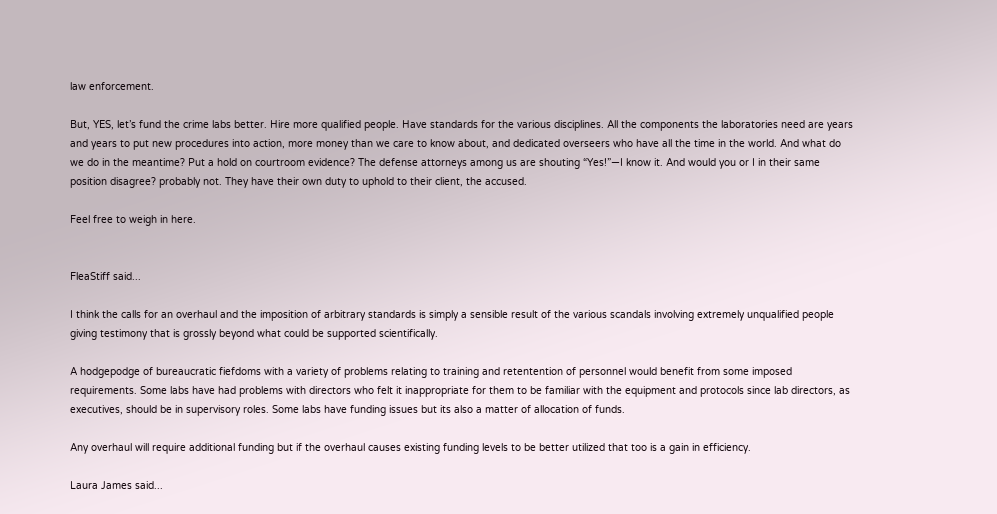law enforcement.

But, YES, let’s fund the crime labs better. Hire more qualified people. Have standards for the various disciplines. All the components the laboratories need are years and years to put new procedures into action, more money than we care to know about, and dedicated overseers who have all the time in the world. And what do we do in the meantime? Put a hold on courtroom evidence? The defense attorneys among us are shouting “Yes!”—I know it. And would you or I in their same position disagree? probably not. They have their own duty to uphold to their client, the accused.

Feel free to weigh in here.


FleaStiff said...

I think the calls for an overhaul and the imposition of arbitrary standards is simply a sensible result of the various scandals involving extremely unqualified people giving testimony that is grossly beyond what could be supported scientifically.

A hodgepodge of bureaucratic fiefdoms with a variety of problems relating to training and retentention of personnel would benefit from some imposed requirements. Some labs have had problems with directors who felt it inappropriate for them to be familiar with the equipment and protocols since lab directors, as executives, should be in supervisory roles. Some labs have funding issues but its also a matter of allocation of funds.

Any overhaul will require additional funding but if the overhaul causes existing funding levels to be better utilized that too is a gain in efficiency.

Laura James said...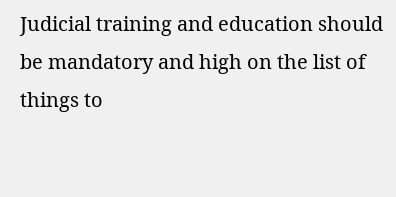Judicial training and education should be mandatory and high on the list of things to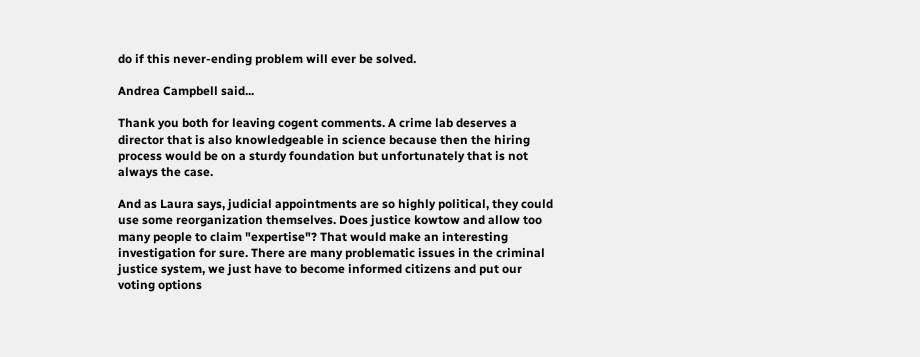do if this never-ending problem will ever be solved.

Andrea Campbell said...

Thank you both for leaving cogent comments. A crime lab deserves a director that is also knowledgeable in science because then the hiring process would be on a sturdy foundation but unfortunately that is not always the case.

And as Laura says, judicial appointments are so highly political, they could use some reorganization themselves. Does justice kowtow and allow too many people to claim "expertise"? That would make an interesting investigation for sure. There are many problematic issues in the criminal justice system, we just have to become informed citizens and put our voting options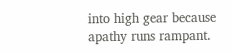into high gear because apathy runs rampant.